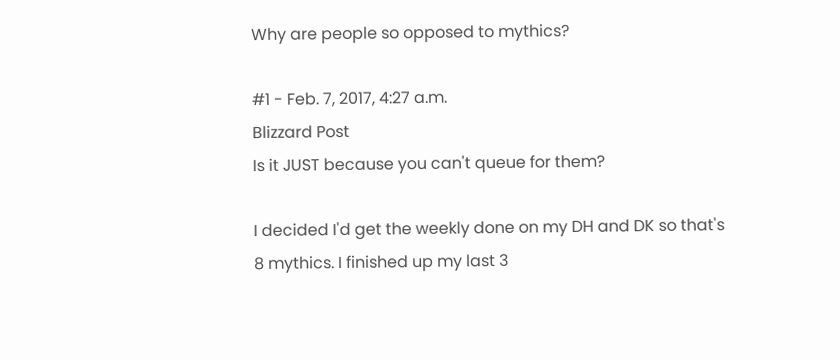Why are people so opposed to mythics?

#1 - Feb. 7, 2017, 4:27 a.m.
Blizzard Post
Is it JUST because you can't queue for them?

I decided I'd get the weekly done on my DH and DK so that's 8 mythics. I finished up my last 3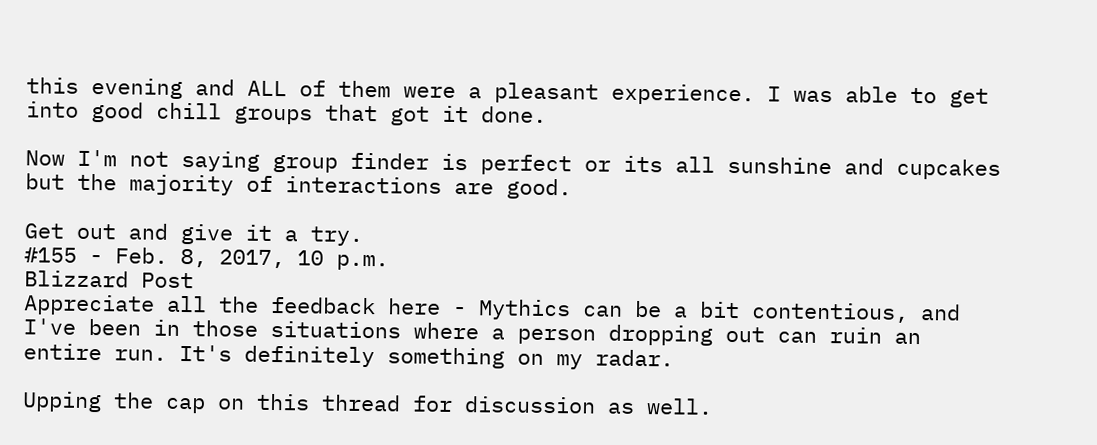this evening and ALL of them were a pleasant experience. I was able to get into good chill groups that got it done.

Now I'm not saying group finder is perfect or its all sunshine and cupcakes but the majority of interactions are good.

Get out and give it a try.
#155 - Feb. 8, 2017, 10 p.m.
Blizzard Post
Appreciate all the feedback here - Mythics can be a bit contentious, and I've been in those situations where a person dropping out can ruin an entire run. It's definitely something on my radar.

Upping the cap on this thread for discussion as well.